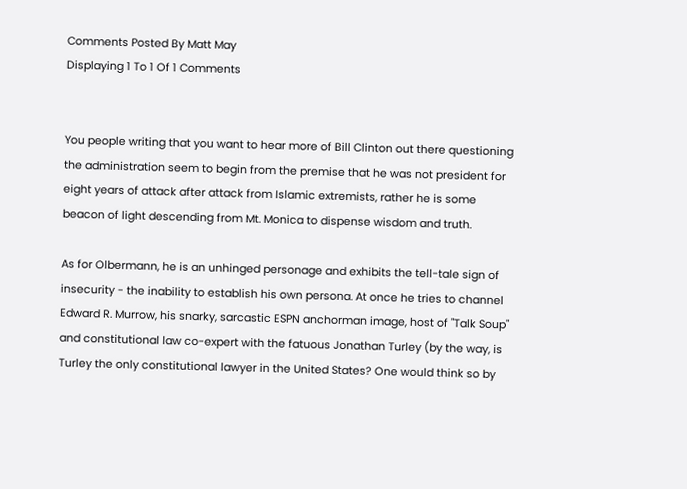Comments Posted By Matt May
Displaying 1 To 1 Of 1 Comments


You people writing that you want to hear more of Bill Clinton out there questioning the administration seem to begin from the premise that he was not president for eight years of attack after attack from Islamic extremists, rather he is some beacon of light descending from Mt. Monica to dispense wisdom and truth.

As for Olbermann, he is an unhinged personage and exhibits the tell-tale sign of insecurity - the inability to establish his own persona. At once he tries to channel Edward R. Murrow, his snarky, sarcastic ESPN anchorman image, host of "Talk Soup" and constitutional law co-expert with the fatuous Jonathan Turley (by the way, is Turley the only constitutional lawyer in the United States? One would think so by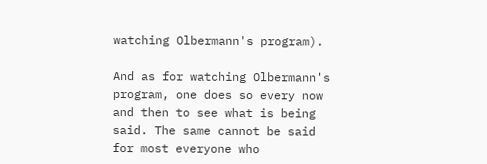watching Olbermann's program).

And as for watching Olbermann's program, one does so every now and then to see what is being said. The same cannot be said for most everyone who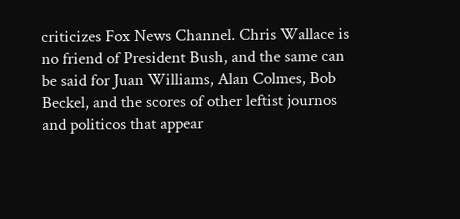criticizes Fox News Channel. Chris Wallace is no friend of President Bush, and the same can be said for Juan Williams, Alan Colmes, Bob Beckel, and the scores of other leftist journos and politicos that appear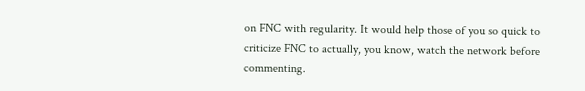on FNC with regularity. It would help those of you so quick to criticize FNC to actually, you know, watch the network before commenting.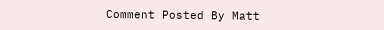Comment Posted By Matt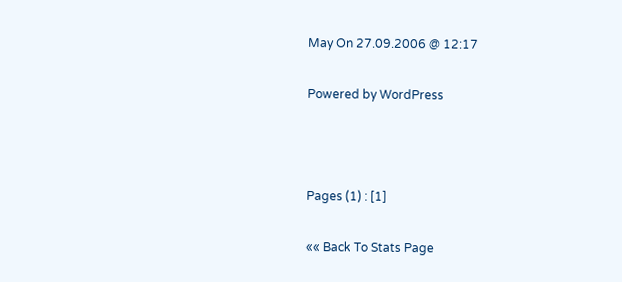May On 27.09.2006 @ 12:17

Powered by WordPress



Pages (1) : [1]

«« Back To Stats Page